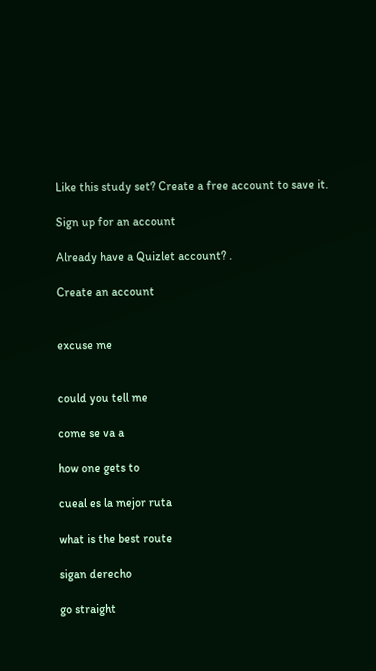Like this study set? Create a free account to save it.

Sign up for an account

Already have a Quizlet account? .

Create an account


excuse me


could you tell me

come se va a

how one gets to

cueal es la mejor ruta

what is the best route

sigan derecho

go straight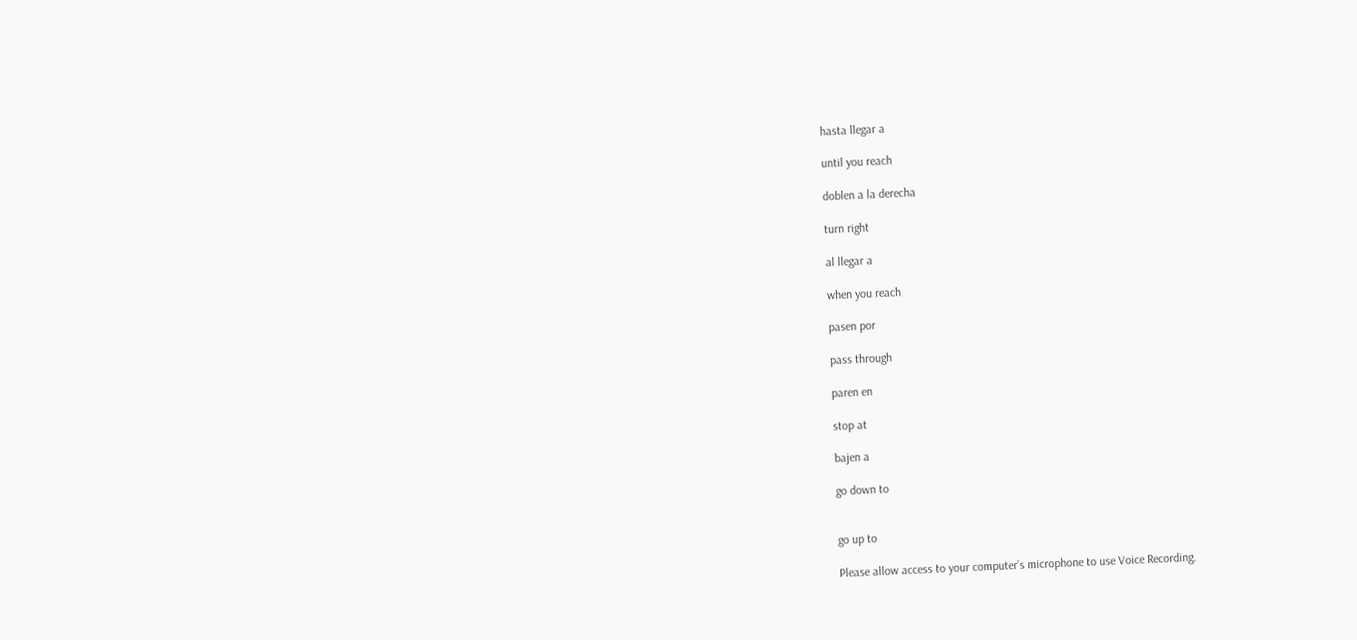hasta llegar a

until you reach

doblen a la derecha

turn right

al llegar a

when you reach

pasen por

pass through

paren en

stop at

bajen a

go down to


go up to

Please allow access to your computer’s microphone to use Voice Recording.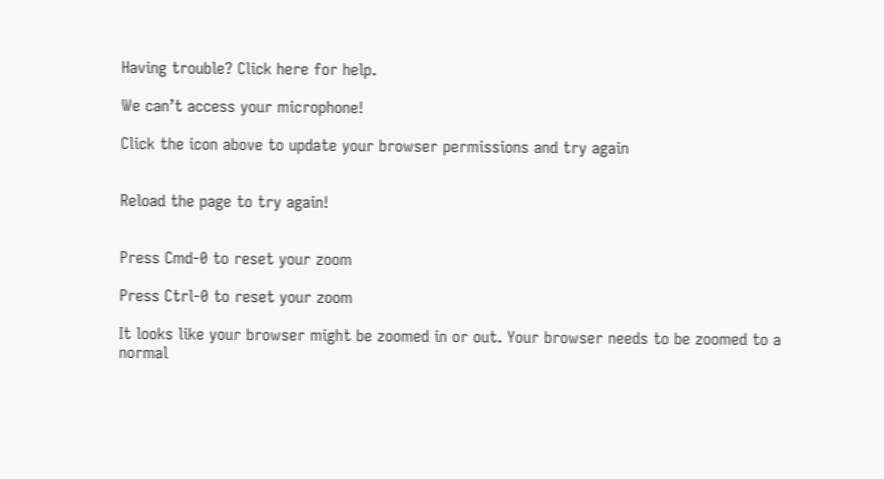Having trouble? Click here for help.

We can’t access your microphone!

Click the icon above to update your browser permissions and try again


Reload the page to try again!


Press Cmd-0 to reset your zoom

Press Ctrl-0 to reset your zoom

It looks like your browser might be zoomed in or out. Your browser needs to be zoomed to a normal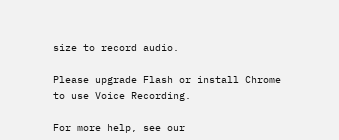size to record audio.

Please upgrade Flash or install Chrome
to use Voice Recording.

For more help, see our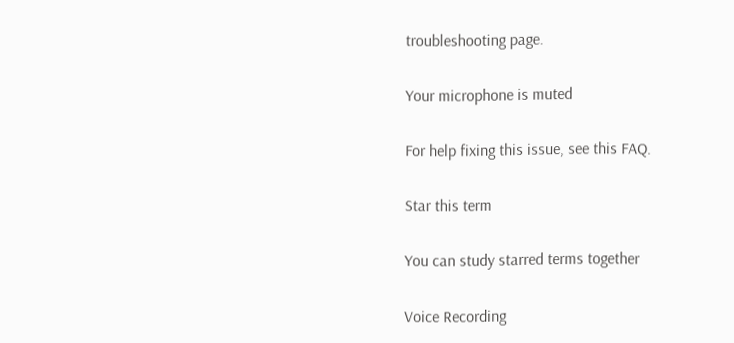troubleshooting page.

Your microphone is muted

For help fixing this issue, see this FAQ.

Star this term

You can study starred terms together

Voice Recording